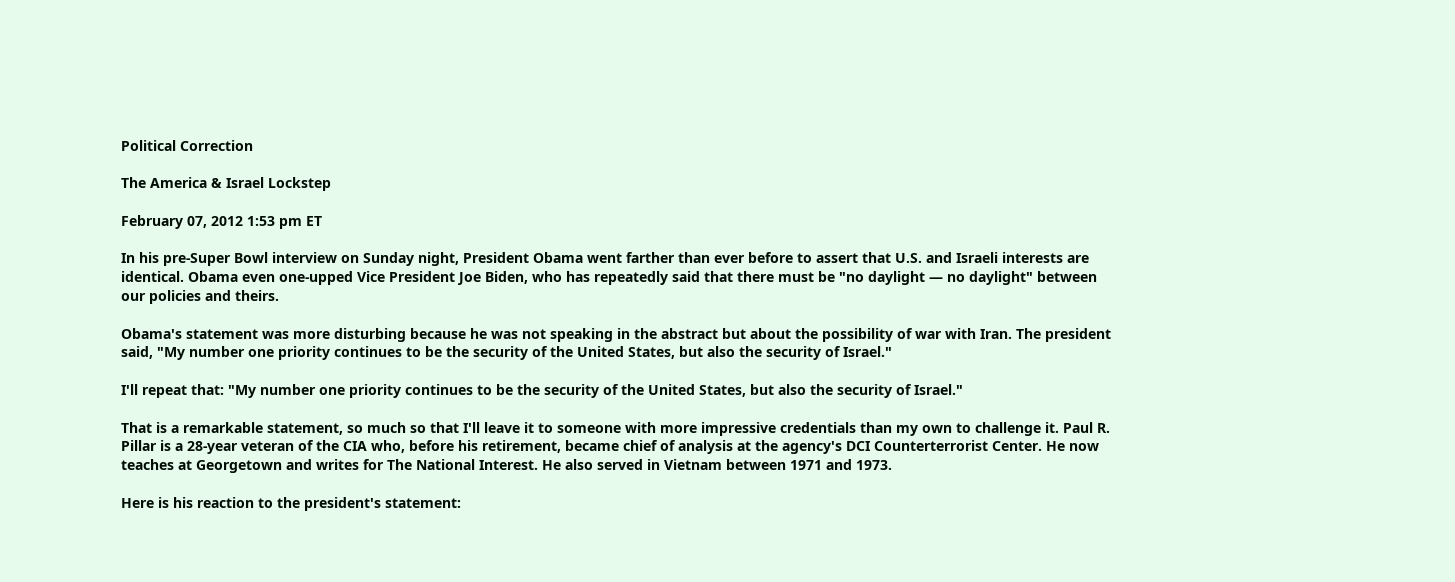Political Correction

The America & Israel Lockstep

February 07, 2012 1:53 pm ET

In his pre-Super Bowl interview on Sunday night, President Obama went farther than ever before to assert that U.S. and Israeli interests are identical. Obama even one-upped Vice President Joe Biden, who has repeatedly said that there must be "no daylight — no daylight" between our policies and theirs.

Obama's statement was more disturbing because he was not speaking in the abstract but about the possibility of war with Iran. The president said, "My number one priority continues to be the security of the United States, but also the security of Israel."

I'll repeat that: "My number one priority continues to be the security of the United States, but also the security of Israel."

That is a remarkable statement, so much so that I'll leave it to someone with more impressive credentials than my own to challenge it. Paul R. Pillar is a 28-year veteran of the CIA who, before his retirement, became chief of analysis at the agency's DCI Counterterrorist Center. He now teaches at Georgetown and writes for The National Interest. He also served in Vietnam between 1971 and 1973.

Here is his reaction to the president's statement: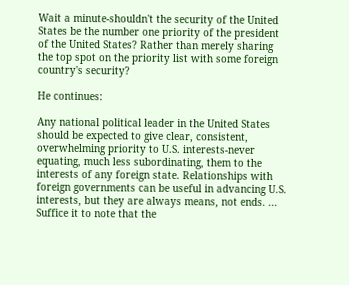Wait a minute-shouldn't the security of the United States be the number one priority of the president of the United States? Rather than merely sharing the top spot on the priority list with some foreign country's security?

He continues:

Any national political leader in the United States should be expected to give clear, consistent, overwhelming priority to U.S. interests-never equating, much less subordinating, them to the interests of any foreign state. Relationships with foreign governments can be useful in advancing U.S. interests, but they are always means, not ends. ... Suffice it to note that the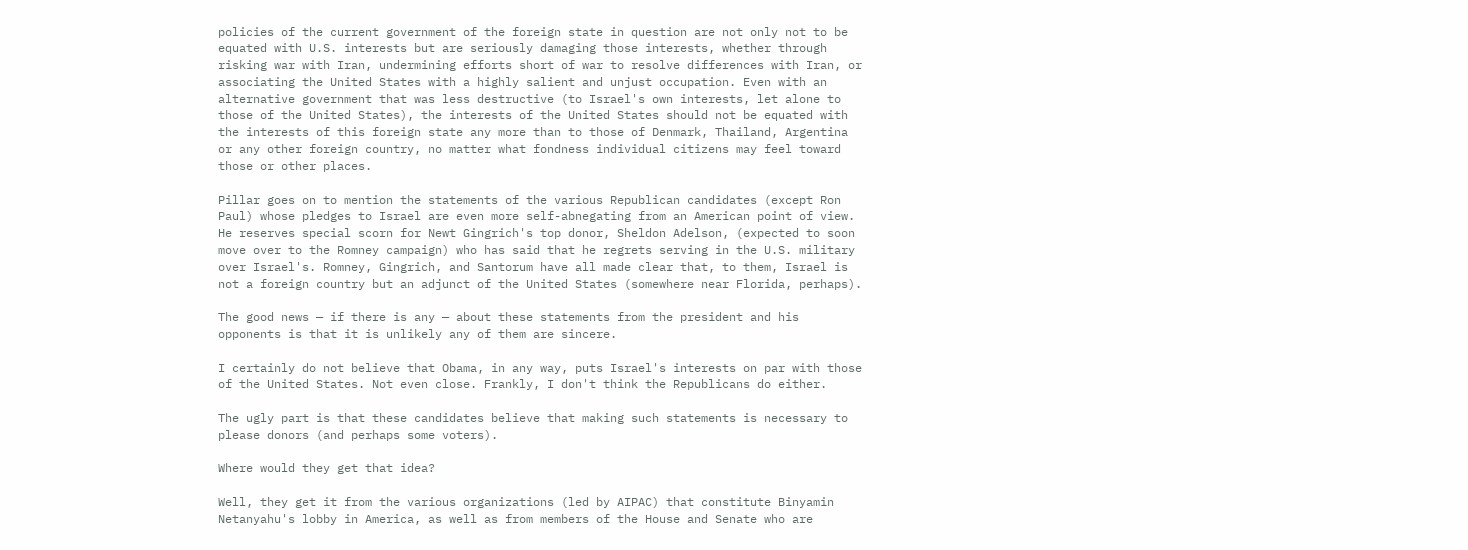policies of the current government of the foreign state in question are not only not to be equated with U.S. interests but are seriously damaging those interests, whether through risking war with Iran, undermining efforts short of war to resolve differences with Iran, or associating the United States with a highly salient and unjust occupation. Even with an alternative government that was less destructive (to Israel's own interests, let alone to those of the United States), the interests of the United States should not be equated with the interests of this foreign state any more than to those of Denmark, Thailand, Argentina or any other foreign country, no matter what fondness individual citizens may feel toward those or other places.

Pillar goes on to mention the statements of the various Republican candidates (except Ron Paul) whose pledges to Israel are even more self-abnegating from an American point of view. He reserves special scorn for Newt Gingrich's top donor, Sheldon Adelson, (expected to soon move over to the Romney campaign) who has said that he regrets serving in the U.S. military over Israel's. Romney, Gingrich, and Santorum have all made clear that, to them, Israel is not a foreign country but an adjunct of the United States (somewhere near Florida, perhaps).

The good news — if there is any — about these statements from the president and his opponents is that it is unlikely any of them are sincere.

I certainly do not believe that Obama, in any way, puts Israel's interests on par with those of the United States. Not even close. Frankly, I don't think the Republicans do either.

The ugly part is that these candidates believe that making such statements is necessary to please donors (and perhaps some voters).

Where would they get that idea?

Well, they get it from the various organizations (led by AIPAC) that constitute Binyamin Netanyahu's lobby in America, as well as from members of the House and Senate who are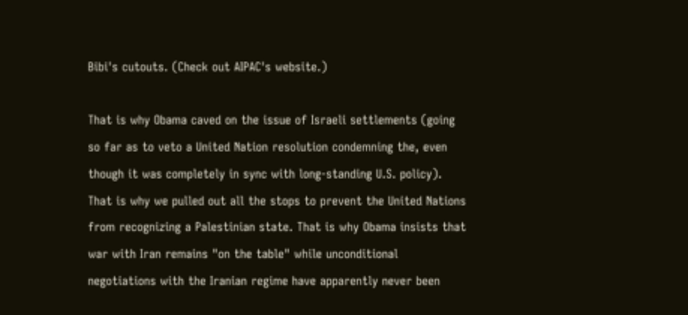Bibi's cutouts. (Check out AIPAC's website.)

That is why Obama caved on the issue of Israeli settlements (going so far as to veto a United Nation resolution condemning the, even though it was completely in sync with long-standing U.S. policy). That is why we pulled out all the stops to prevent the United Nations from recognizing a Palestinian state. That is why Obama insists that war with Iran remains "on the table" while unconditional negotiations with the Iranian regime have apparently never been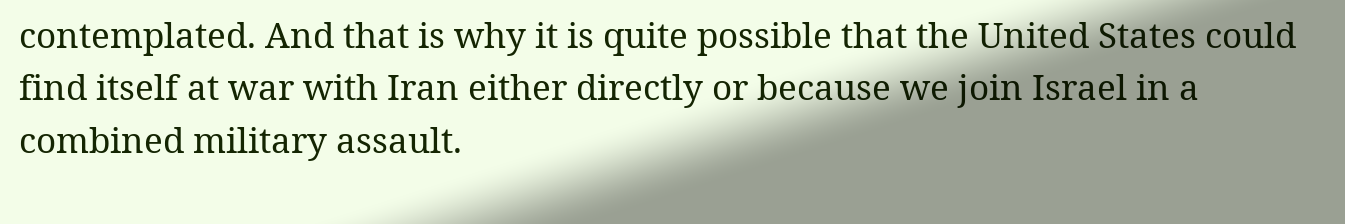contemplated. And that is why it is quite possible that the United States could find itself at war with Iran either directly or because we join Israel in a combined military assault.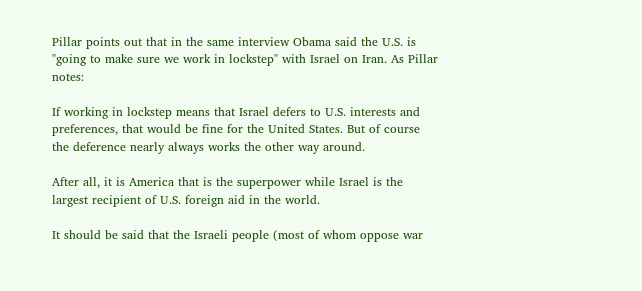Pillar points out that in the same interview Obama said the U.S. is "going to make sure we work in lockstep" with Israel on Iran. As Pillar notes:

If working in lockstep means that Israel defers to U.S. interests and preferences, that would be fine for the United States. But of course the deference nearly always works the other way around.

After all, it is America that is the superpower while Israel is the largest recipient of U.S. foreign aid in the world.

It should be said that the Israeli people (most of whom oppose war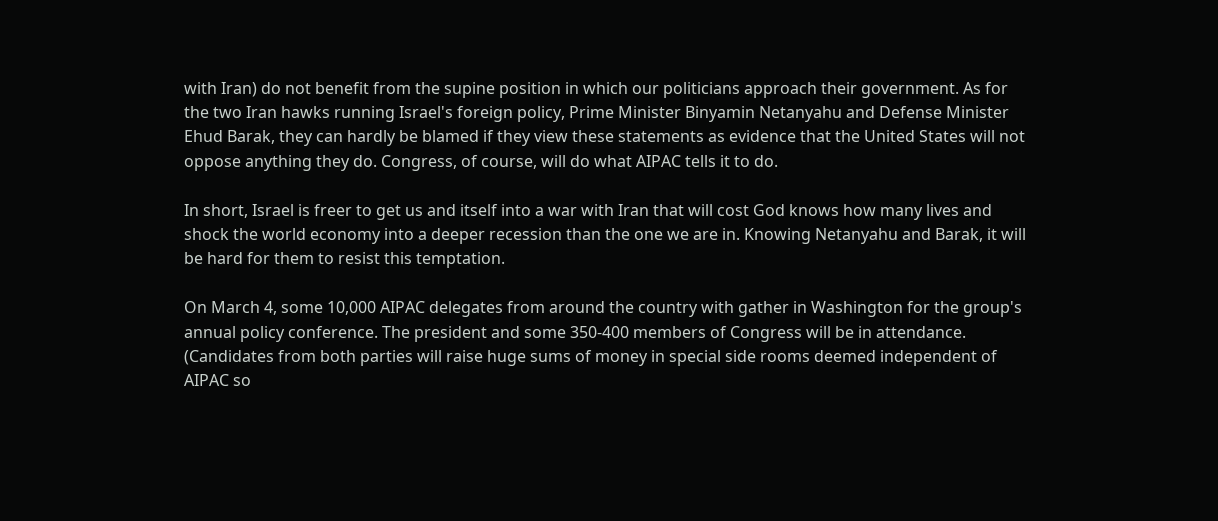with Iran) do not benefit from the supine position in which our politicians approach their government. As for the two Iran hawks running Israel's foreign policy, Prime Minister Binyamin Netanyahu and Defense Minister Ehud Barak, they can hardly be blamed if they view these statements as evidence that the United States will not oppose anything they do. Congress, of course, will do what AIPAC tells it to do.

In short, Israel is freer to get us and itself into a war with Iran that will cost God knows how many lives and shock the world economy into a deeper recession than the one we are in. Knowing Netanyahu and Barak, it will be hard for them to resist this temptation.

On March 4, some 10,000 AIPAC delegates from around the country with gather in Washington for the group's annual policy conference. The president and some 350-400 members of Congress will be in attendance. (Candidates from both parties will raise huge sums of money in special side rooms deemed independent of AIPAC so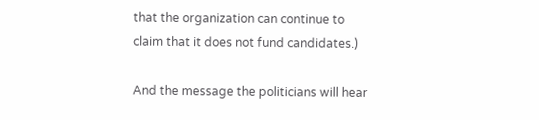that the organization can continue to claim that it does not fund candidates.)

And the message the politicians will hear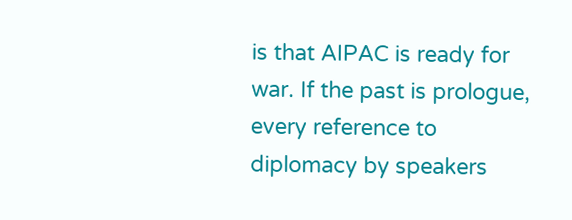is that AIPAC is ready for war. If the past is prologue, every reference to diplomacy by speakers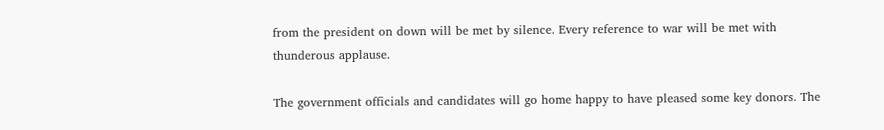from the president on down will be met by silence. Every reference to war will be met with thunderous applause.

The government officials and candidates will go home happy to have pleased some key donors. The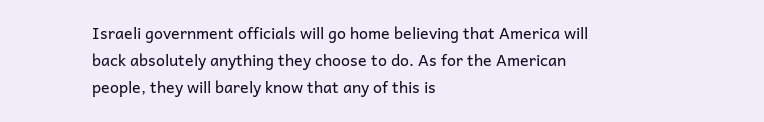Israeli government officials will go home believing that America will back absolutely anything they choose to do. As for the American people, they will barely know that any of this is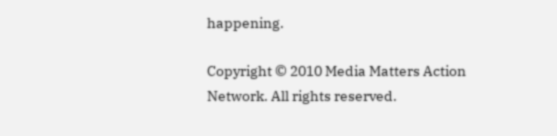happening.

Copyright © 2010 Media Matters Action Network. All rights reserved.